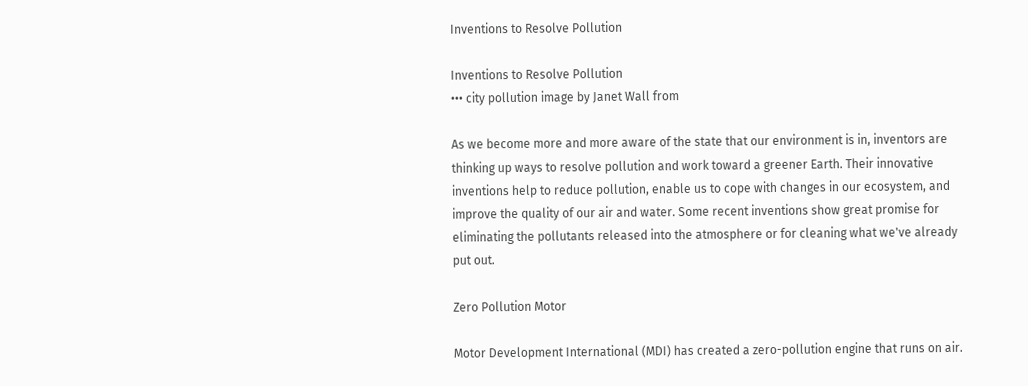Inventions to Resolve Pollution

Inventions to Resolve Pollution
••• city pollution image by Janet Wall from

As we become more and more aware of the state that our environment is in, inventors are thinking up ways to resolve pollution and work toward a greener Earth. Their innovative inventions help to reduce pollution, enable us to cope with changes in our ecosystem, and improve the quality of our air and water. Some recent inventions show great promise for eliminating the pollutants released into the atmosphere or for cleaning what we've already put out.

Zero Pollution Motor

Motor Development International (MDI) has created a zero-pollution engine that runs on air.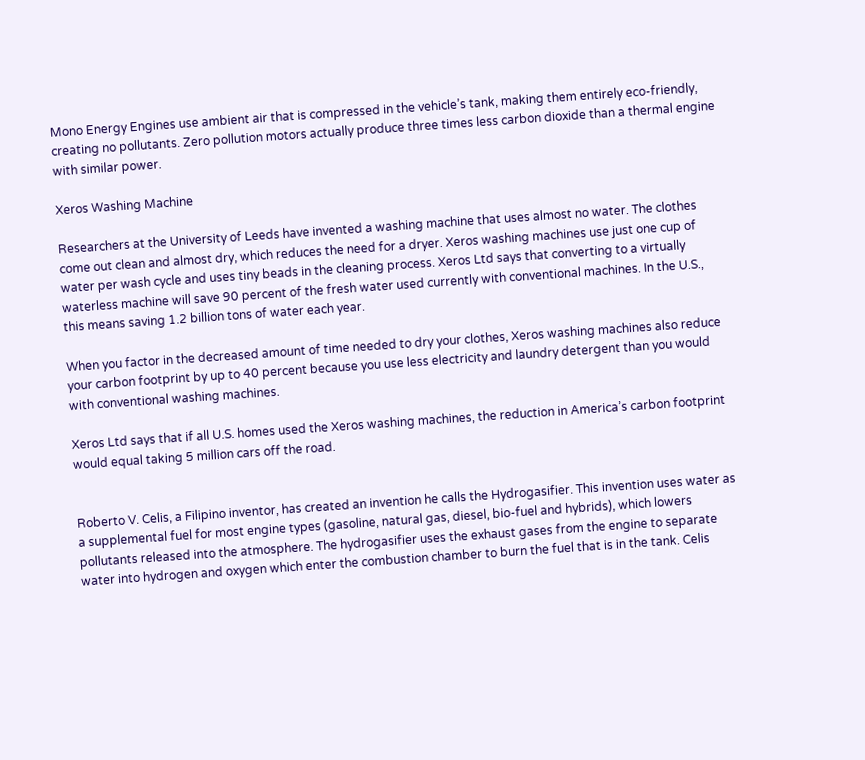Mono Energy Engines use ambient air that is compressed in the vehicle’s tank, making them entirely eco-friendly, creating no pollutants. Zero pollution motors actually produce three times less carbon dioxide than a thermal engine with similar power.

Xeros Washing Machine

Researchers at the University of Leeds have invented a washing machine that uses almost no water. The clothes come out clean and almost dry, which reduces the need for a dryer. Xeros washing machines use just one cup of water per wash cycle and uses tiny beads in the cleaning process. Xeros Ltd says that converting to a virtually waterless machine will save 90 percent of the fresh water used currently with conventional machines. In the U.S., this means saving 1.2 billion tons of water each year.

When you factor in the decreased amount of time needed to dry your clothes, Xeros washing machines also reduce your carbon footprint by up to 40 percent because you use less electricity and laundry detergent than you would with conventional washing machines.

Xeros Ltd says that if all U.S. homes used the Xeros washing machines, the reduction in America’s carbon footprint would equal taking 5 million cars off the road.


Roberto V. Celis, a Filipino inventor, has created an invention he calls the Hydrogasifier. This invention uses water as a supplemental fuel for most engine types (gasoline, natural gas, diesel, bio-fuel and hybrids), which lowers pollutants released into the atmosphere. The hydrogasifier uses the exhaust gases from the engine to separate water into hydrogen and oxygen which enter the combustion chamber to burn the fuel that is in the tank. Celis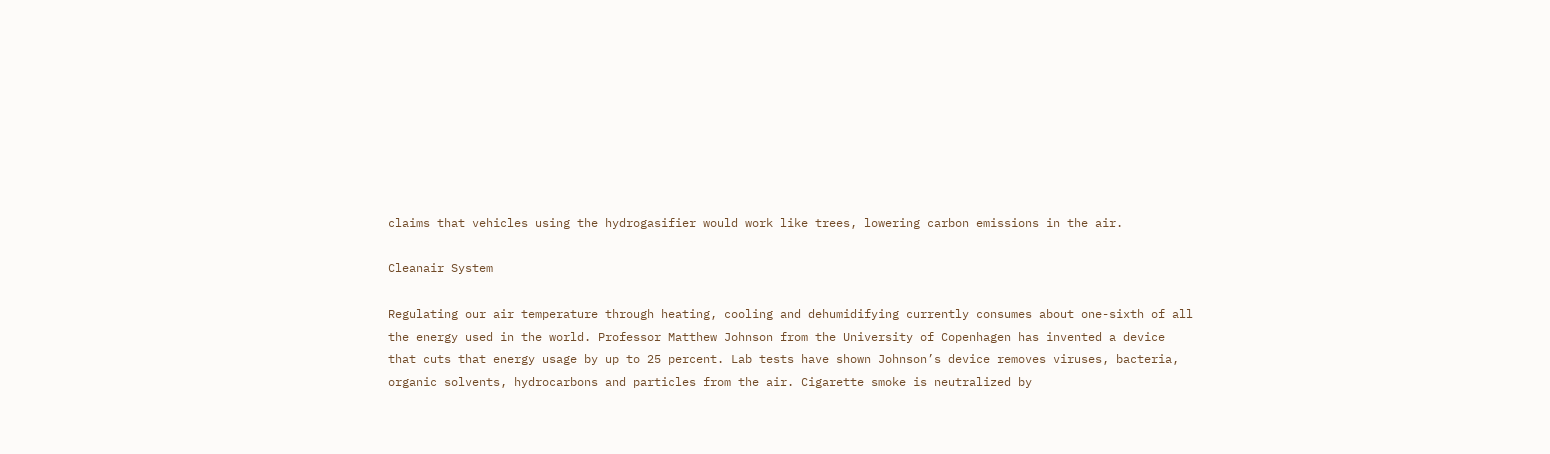claims that vehicles using the hydrogasifier would work like trees, lowering carbon emissions in the air.

Cleanair System

Regulating our air temperature through heating, cooling and dehumidifying currently consumes about one-sixth of all the energy used in the world. Professor Matthew Johnson from the University of Copenhagen has invented a device that cuts that energy usage by up to 25 percent. Lab tests have shown Johnson’s device removes viruses, bacteria, organic solvents, hydrocarbons and particles from the air. Cigarette smoke is neutralized by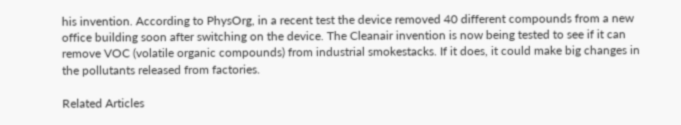his invention. According to PhysOrg, in a recent test the device removed 40 different compounds from a new office building soon after switching on the device. The Cleanair invention is now being tested to see if it can remove VOC (volatile organic compounds) from industrial smokestacks. If it does, it could make big changes in the pollutants released from factories.

Related Articles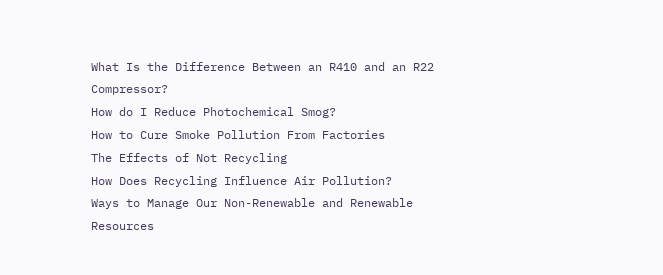What Is the Difference Between an R410 and an R22 Compressor?
How do I Reduce Photochemical Smog?
How to Cure Smoke Pollution From Factories
The Effects of Not Recycling
How Does Recycling Influence Air Pollution?
Ways to Manage Our Non-Renewable and Renewable Resources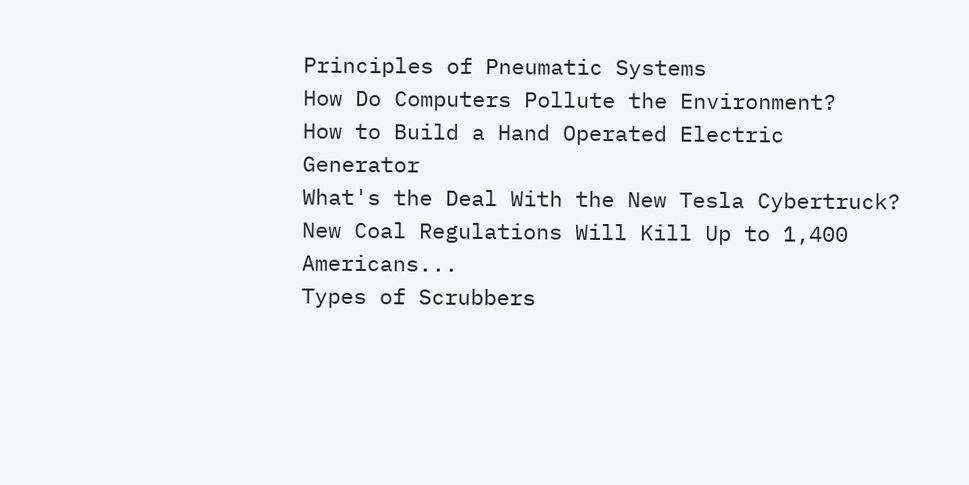Principles of Pneumatic Systems
How Do Computers Pollute the Environment?
How to Build a Hand Operated Electric Generator
What's the Deal With the New Tesla Cybertruck?
New Coal Regulations Will Kill Up to 1,400 Americans...
Types of Scrubbers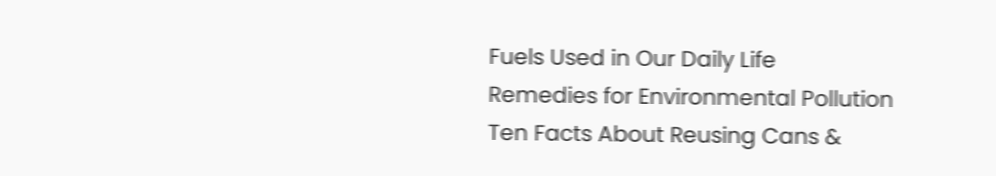Fuels Used in Our Daily Life
Remedies for Environmental Pollution
Ten Facts About Reusing Cans &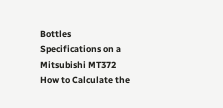Bottles
Specifications on a Mitsubishi MT372
How to Calculate the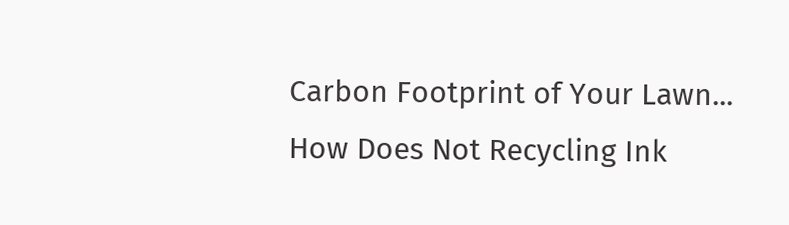Carbon Footprint of Your Lawn...
How Does Not Recycling Ink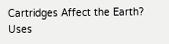Cartridges Affect the Earth?
Uses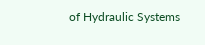of Hydraulic Systems